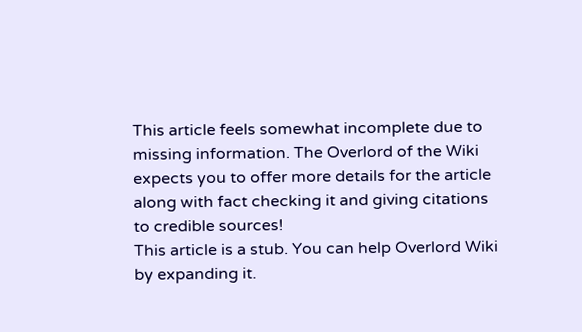This article feels somewhat incomplete due to missing information. The Overlord of the Wiki expects you to offer more details for the article along with fact checking it and giving citations to credible sources!
This article is a stub. You can help Overlord Wiki by expanding it.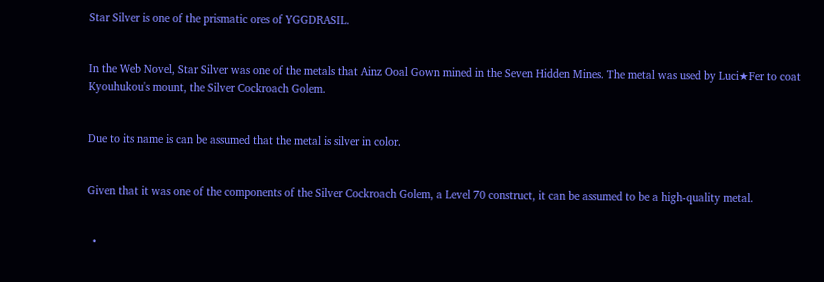Star Silver is one of the prismatic ores of YGGDRASIL.


In the Web Novel, Star Silver was one of the metals that Ainz Ooal Gown mined in the Seven Hidden Mines. The metal was used by Luci★Fer to coat Kyouhukou's mount, the Silver Cockroach Golem.


Due to its name is can be assumed that the metal is silver in color.


Given that it was one of the components of the Silver Cockroach Golem, a Level 70 construct, it can be assumed to be a high-quality metal.


  •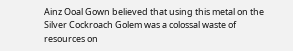Ainz Ooal Gown believed that using this metal on the Silver Cockroach Golem was a colossal waste of resources on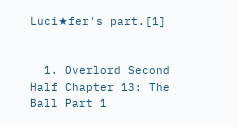Luci★fer's part.[1]


  1. Overlord Second Half Chapter 13: The Ball Part 1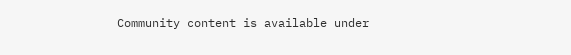Community content is available under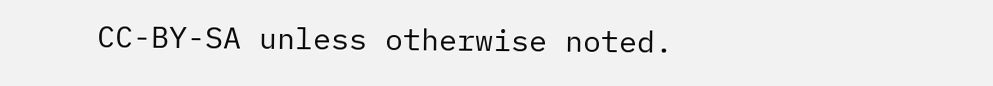CC-BY-SA unless otherwise noted.